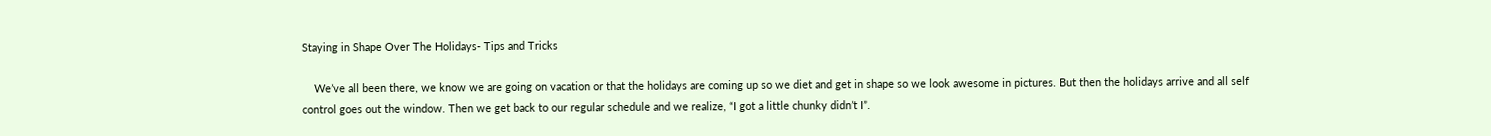Staying in Shape Over The Holidays- Tips and Tricks

    We’ve all been there, we know we are going on vacation or that the holidays are coming up so we diet and get in shape so we look awesome in pictures. But then the holidays arrive and all self control goes out the window. Then we get back to our regular schedule and we realize, “I got a little chunky didn’t I”.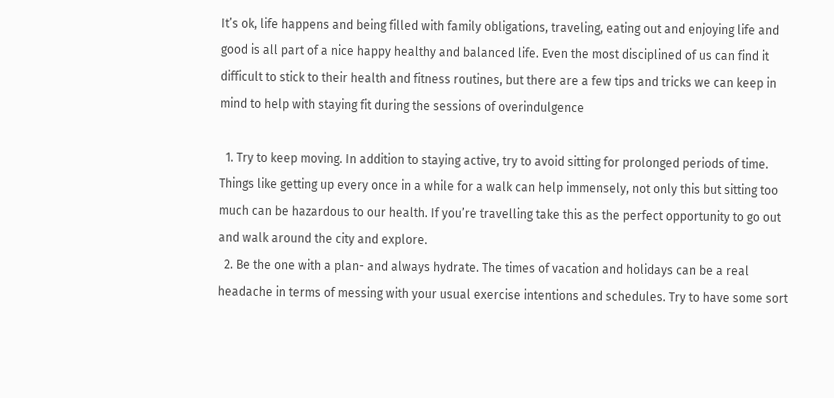It’s ok, life happens and being filled with family obligations, traveling, eating out and enjoying life and good is all part of a nice happy healthy and balanced life. Even the most disciplined of us can find it difficult to stick to their health and fitness routines, but there are a few tips and tricks we can keep in mind to help with staying fit during the sessions of overindulgence

  1. Try to keep moving. In addition to staying active, try to avoid sitting for prolonged periods of time. Things like getting up every once in a while for a walk can help immensely, not only this but sitting too much can be hazardous to our health. If you’re travelling take this as the perfect opportunity to go out and walk around the city and explore.
  2. Be the one with a plan- and always hydrate. The times of vacation and holidays can be a real headache in terms of messing with your usual exercise intentions and schedules. Try to have some sort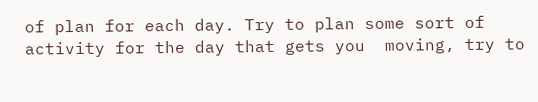of plan for each day. Try to plan some sort of activity for the day that gets you  moving, try to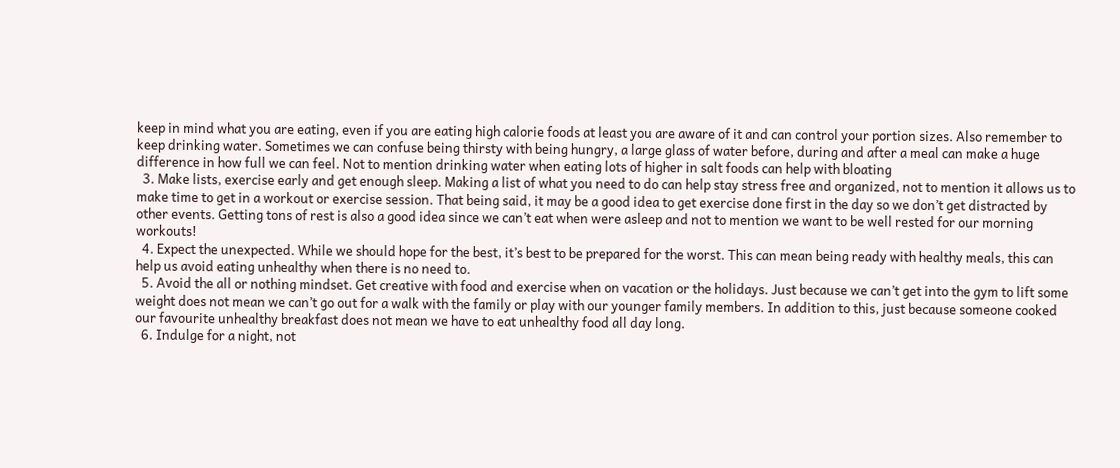keep in mind what you are eating, even if you are eating high calorie foods at least you are aware of it and can control your portion sizes. Also remember to keep drinking water. Sometimes we can confuse being thirsty with being hungry, a large glass of water before, during and after a meal can make a huge difference in how full we can feel. Not to mention drinking water when eating lots of higher in salt foods can help with bloating
  3. Make lists, exercise early and get enough sleep. Making a list of what you need to do can help stay stress free and organized, not to mention it allows us to make time to get in a workout or exercise session. That being said, it may be a good idea to get exercise done first in the day so we don’t get distracted by other events. Getting tons of rest is also a good idea since we can’t eat when were asleep and not to mention we want to be well rested for our morning workouts!
  4. Expect the unexpected. While we should hope for the best, it’s best to be prepared for the worst. This can mean being ready with healthy meals, this can help us avoid eating unhealthy when there is no need to.
  5. Avoid the all or nothing mindset. Get creative with food and exercise when on vacation or the holidays. Just because we can’t get into the gym to lift some weight does not mean we can’t go out for a walk with the family or play with our younger family members. In addition to this, just because someone cooked our favourite unhealthy breakfast does not mean we have to eat unhealthy food all day long.
  6. Indulge for a night, not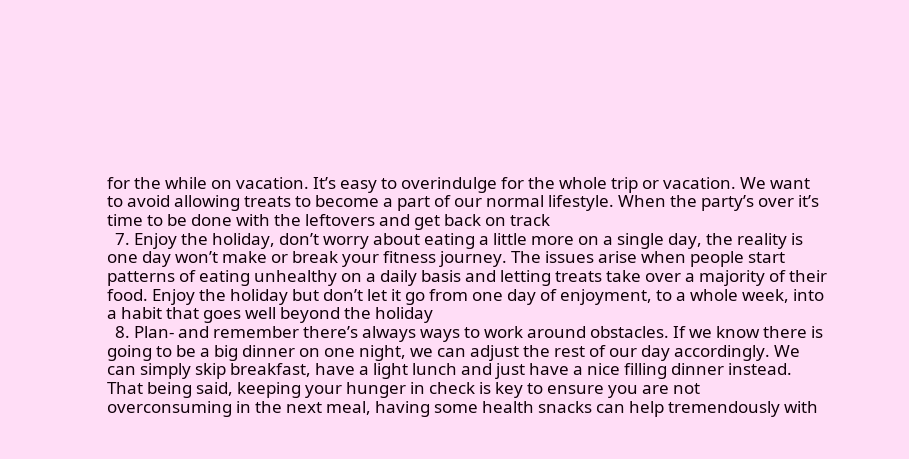for the while on vacation. It’s easy to overindulge for the whole trip or vacation. We want to avoid allowing treats to become a part of our normal lifestyle. When the party’s over it’s time to be done with the leftovers and get back on track
  7. Enjoy the holiday, don’t worry about eating a little more on a single day, the reality is one day won’t make or break your fitness journey. The issues arise when people start patterns of eating unhealthy on a daily basis and letting treats take over a majority of their food. Enjoy the holiday but don’t let it go from one day of enjoyment, to a whole week, into a habit that goes well beyond the holiday
  8. Plan- and remember there’s always ways to work around obstacles. If we know there is going to be a big dinner on one night, we can adjust the rest of our day accordingly. We can simply skip breakfast, have a light lunch and just have a nice filling dinner instead. That being said, keeping your hunger in check is key to ensure you are not overconsuming in the next meal, having some health snacks can help tremendously with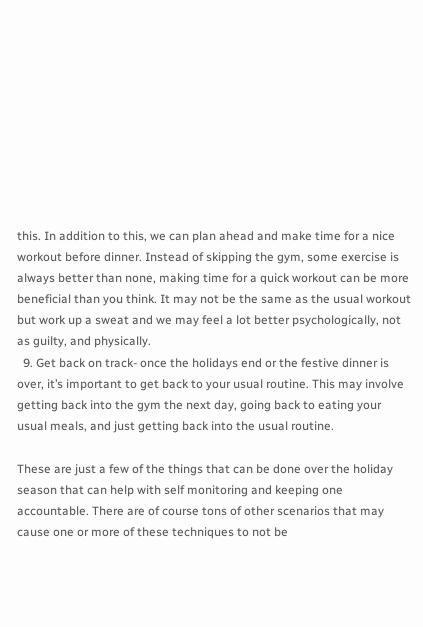this. In addition to this, we can plan ahead and make time for a nice workout before dinner. Instead of skipping the gym, some exercise is always better than none, making time for a quick workout can be more beneficial than you think. It may not be the same as the usual workout but work up a sweat and we may feel a lot better psychologically, not as guilty, and physically.
  9. Get back on track- once the holidays end or the festive dinner is over, it’s important to get back to your usual routine. This may involve getting back into the gym the next day, going back to eating your usual meals, and just getting back into the usual routine.

These are just a few of the things that can be done over the holiday season that can help with self monitoring and keeping one accountable. There are of course tons of other scenarios that may cause one or more of these techniques to not be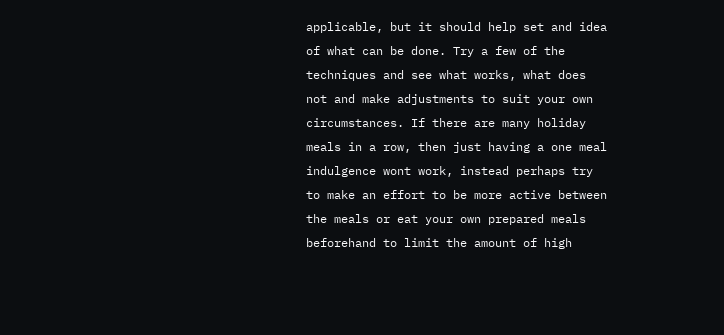applicable, but it should help set and idea of what can be done. Try a few of the techniques and see what works, what does not and make adjustments to suit your own circumstances. If there are many holiday meals in a row, then just having a one meal indulgence wont work, instead perhaps try to make an effort to be more active between the meals or eat your own prepared meals beforehand to limit the amount of high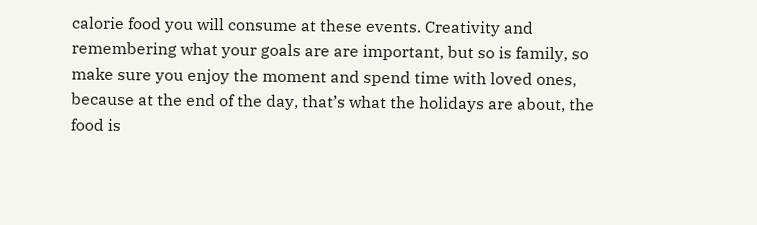calorie food you will consume at these events. Creativity and remembering what your goals are are important, but so is family, so make sure you enjoy the moment and spend time with loved ones, because at the end of the day, that’s what the holidays are about, the food is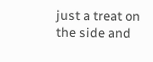just a treat on the side and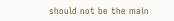should not be the main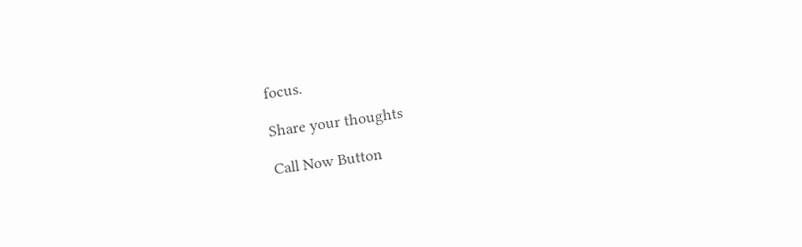focus.

Share your thoughts

Call Now Button